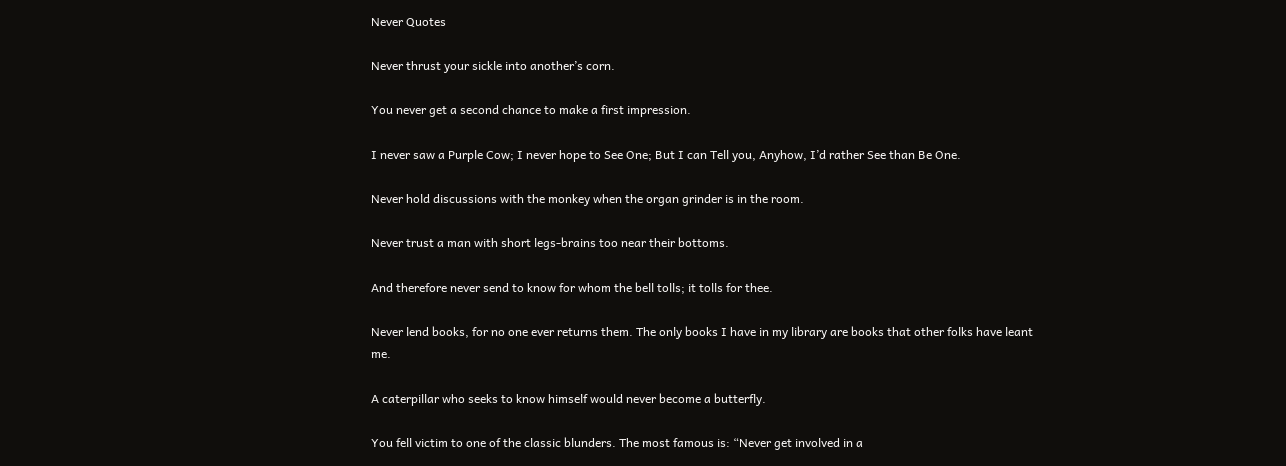Never Quotes

Never thrust your sickle into another’s corn.

You never get a second chance to make a first impression.

I never saw a Purple Cow; I never hope to See One; But I can Tell you, Anyhow, I’d rather See than Be One.

Never hold discussions with the monkey when the organ grinder is in the room.

Never trust a man with short legs-brains too near their bottoms.

And therefore never send to know for whom the bell tolls; it tolls for thee.

Never lend books, for no one ever returns them. The only books I have in my library are books that other folks have leant me.

A caterpillar who seeks to know himself would never become a butterfly.

You fell victim to one of the classic blunders. The most famous is: “Never get involved in a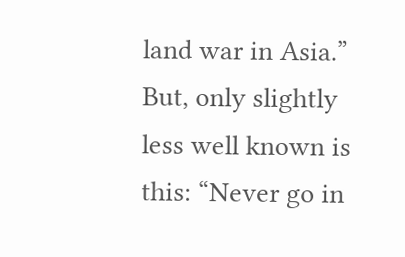land war in Asia.” But, only slightly less well known is this: “Never go in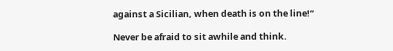against a Sicilian, when death is on the line!”

Never be afraid to sit awhile and think.